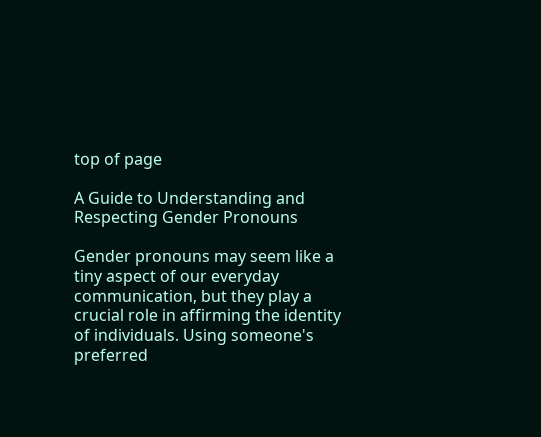top of page

A Guide to Understanding and Respecting Gender Pronouns

Gender pronouns may seem like a tiny aspect of our everyday communication, but they play a crucial role in affirming the identity of individuals. Using someone's preferred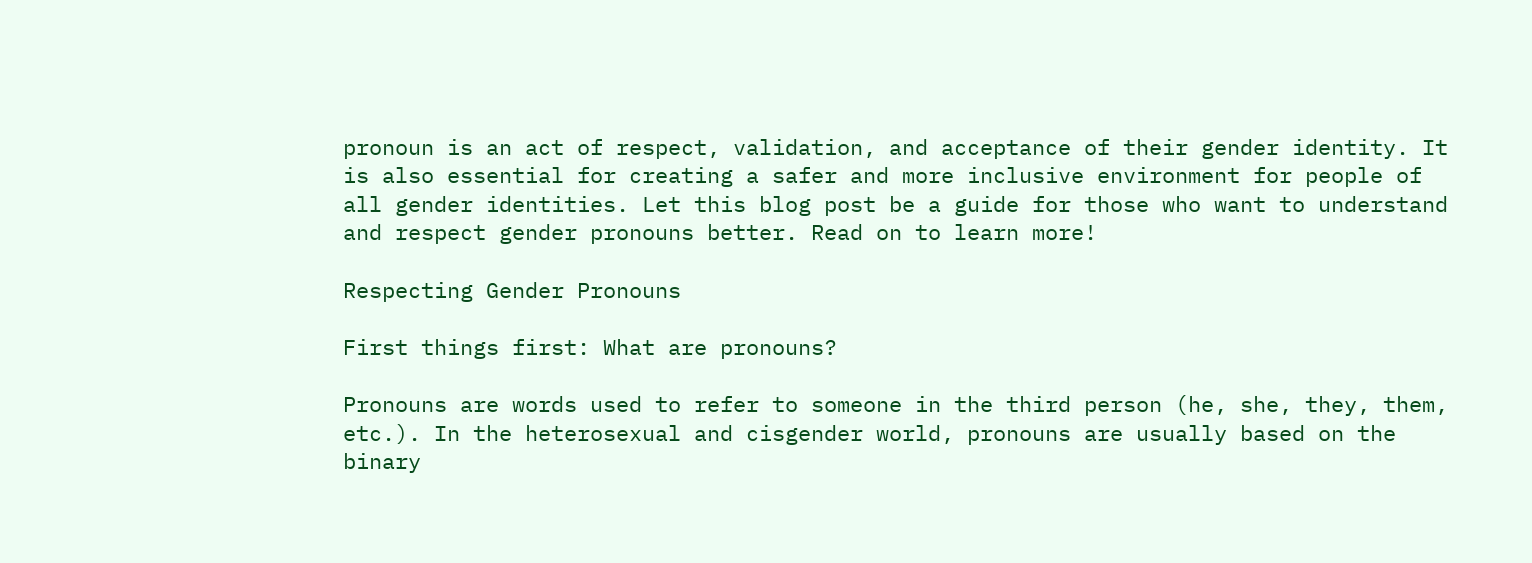pronoun is an act of respect, validation, and acceptance of their gender identity. It is also essential for creating a safer and more inclusive environment for people of all gender identities. Let this blog post be a guide for those who want to understand and respect gender pronouns better. Read on to learn more!

Respecting Gender Pronouns

First things first: What are pronouns?

Pronouns are words used to refer to someone in the third person (he, she, they, them, etc.). In the heterosexual and cisgender world, pronouns are usually based on the binary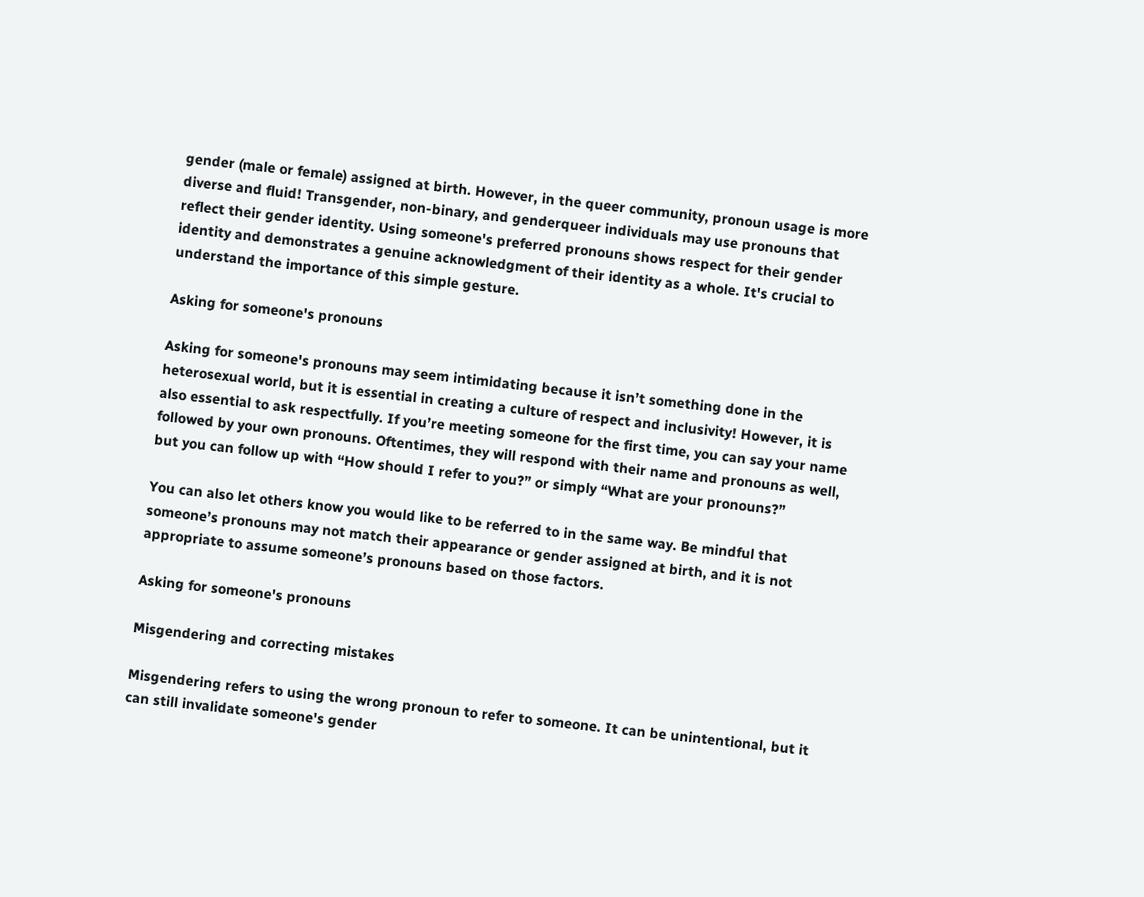gender (male or female) assigned at birth. However, in the queer community, pronoun usage is more diverse and fluid! Transgender, non-binary, and genderqueer individuals may use pronouns that reflect their gender identity. Using someone's preferred pronouns shows respect for their gender identity and demonstrates a genuine acknowledgment of their identity as a whole. It's crucial to understand the importance of this simple gesture.

Asking for someone's pronouns

Asking for someone's pronouns may seem intimidating because it isn’t something done in the heterosexual world, but it is essential in creating a culture of respect and inclusivity! However, it is also essential to ask respectfully. If you’re meeting someone for the first time, you can say your name followed by your own pronouns. Oftentimes, they will respond with their name and pronouns as well, but you can follow up with “How should I refer to you?” or simply “What are your pronouns?”

You can also let others know you would like to be referred to in the same way. Be mindful that someone’s pronouns may not match their appearance or gender assigned at birth, and it is not appropriate to assume someone’s pronouns based on those factors.

Asking for someone's pronouns

Misgendering and correcting mistakes

Misgendering refers to using the wrong pronoun to refer to someone. It can be unintentional, but it can still invalidate someone's gender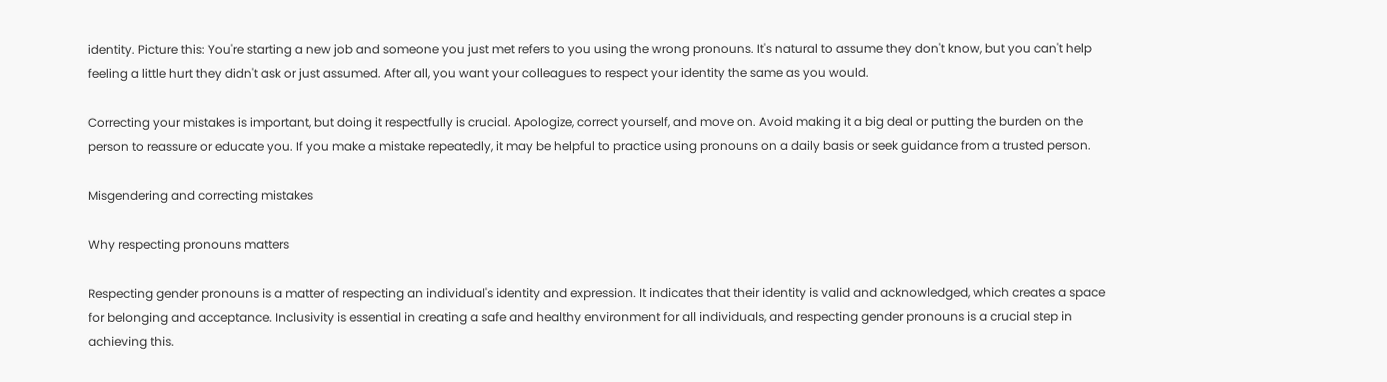identity. Picture this: You're starting a new job and someone you just met refers to you using the wrong pronouns. It's natural to assume they don't know, but you can't help feeling a little hurt they didn't ask or just assumed. After all, you want your colleagues to respect your identity the same as you would.

Correcting your mistakes is important, but doing it respectfully is crucial. Apologize, correct yourself, and move on. Avoid making it a big deal or putting the burden on the person to reassure or educate you. If you make a mistake repeatedly, it may be helpful to practice using pronouns on a daily basis or seek guidance from a trusted person.

Misgendering and correcting mistakes

Why respecting pronouns matters

Respecting gender pronouns is a matter of respecting an individual's identity and expression. It indicates that their identity is valid and acknowledged, which creates a space for belonging and acceptance. Inclusivity is essential in creating a safe and healthy environment for all individuals, and respecting gender pronouns is a crucial step in achieving this.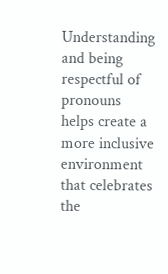Understanding and being respectful of pronouns helps create a more inclusive environment that celebrates the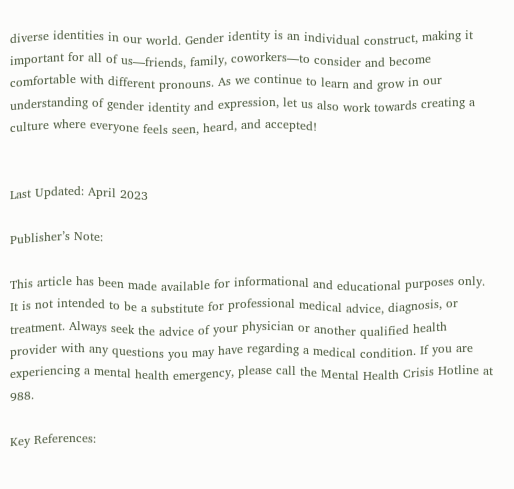diverse identities in our world. Gender identity is an individual construct, making it important for all of us—friends, family, coworkers—to consider and become comfortable with different pronouns. As we continue to learn and grow in our understanding of gender identity and expression, let us also work towards creating a culture where everyone feels seen, heard, and accepted!


Last Updated: April 2023

Publisher’s Note:

This article has been made available for informational and educational purposes only. It is not intended to be a substitute for professional medical advice, diagnosis, or treatment. Always seek the advice of your physician or another qualified health provider with any questions you may have regarding a medical condition. If you are experiencing a mental health emergency, please call the Mental Health Crisis Hotline at 988.

Key References: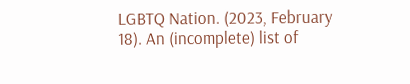LGBTQ Nation. (2023, February 18). An (incomplete) list of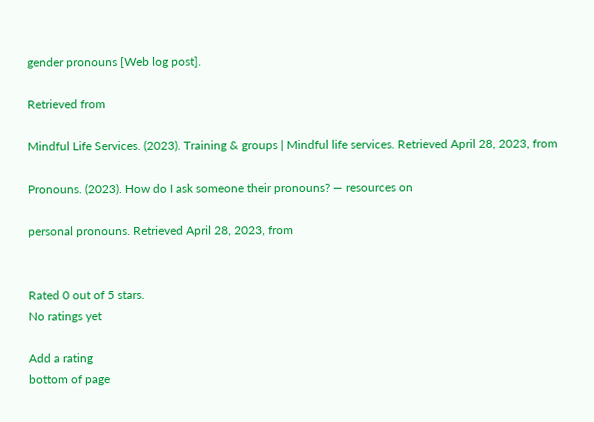gender pronouns [Web log post].

Retrieved from

Mindful Life Services. (2023). Training & groups | Mindful life services. Retrieved April 28, 2023, from

Pronouns. (2023). How do I ask someone their pronouns? — resources on

personal pronouns. Retrieved April 28, 2023, from


Rated 0 out of 5 stars.
No ratings yet

Add a rating
bottom of page